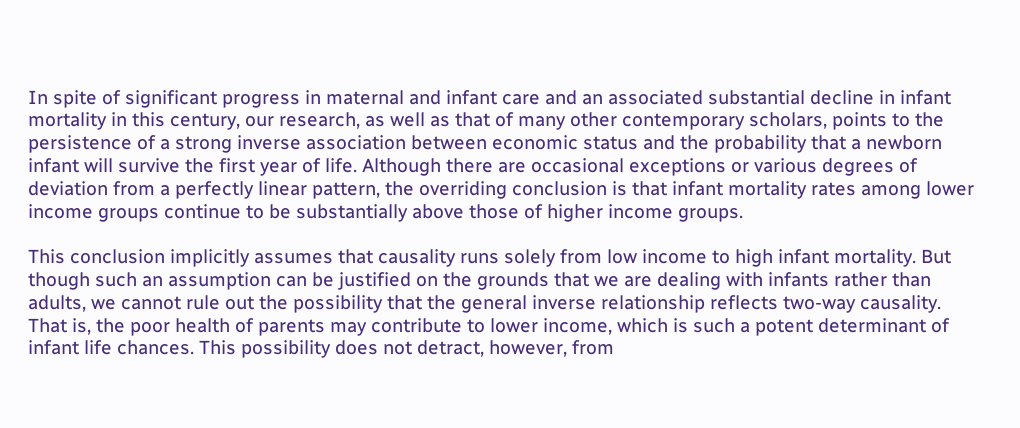In spite of significant progress in maternal and infant care and an associated substantial decline in infant mortality in this century, our research, as well as that of many other contemporary scholars, points to the persistence of a strong inverse association between economic status and the probability that a newborn infant will survive the first year of life. Although there are occasional exceptions or various degrees of deviation from a perfectly linear pattern, the overriding conclusion is that infant mortality rates among lower income groups continue to be substantially above those of higher income groups.

This conclusion implicitly assumes that causality runs solely from low income to high infant mortality. But though such an assumption can be justified on the grounds that we are dealing with infants rather than adults, we cannot rule out the possibility that the general inverse relationship reflects two-way causality. That is, the poor health of parents may contribute to lower income, which is such a potent determinant of infant life chances. This possibility does not detract, however, from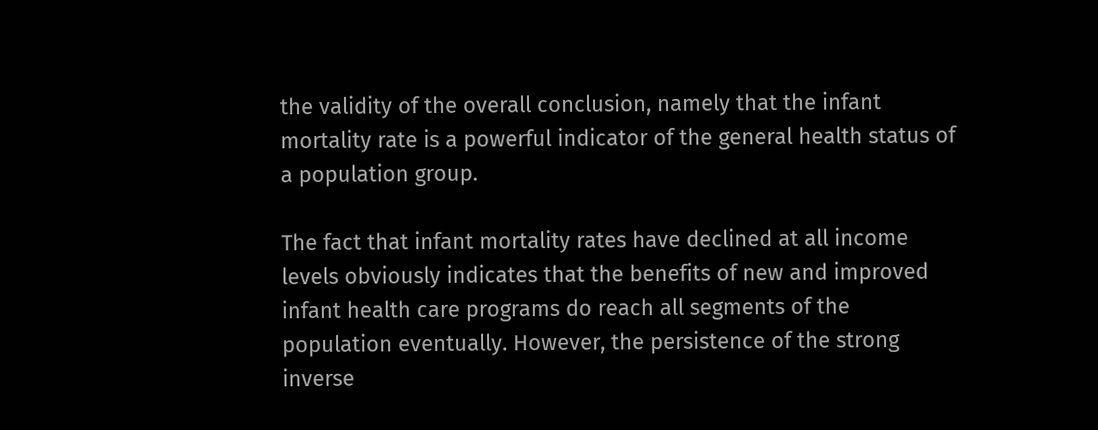the validity of the overall conclusion, namely that the infant mortality rate is a powerful indicator of the general health status of a population group.

The fact that infant mortality rates have declined at all income levels obviously indicates that the benefits of new and improved infant health care programs do reach all segments of the population eventually. However, the persistence of the strong inverse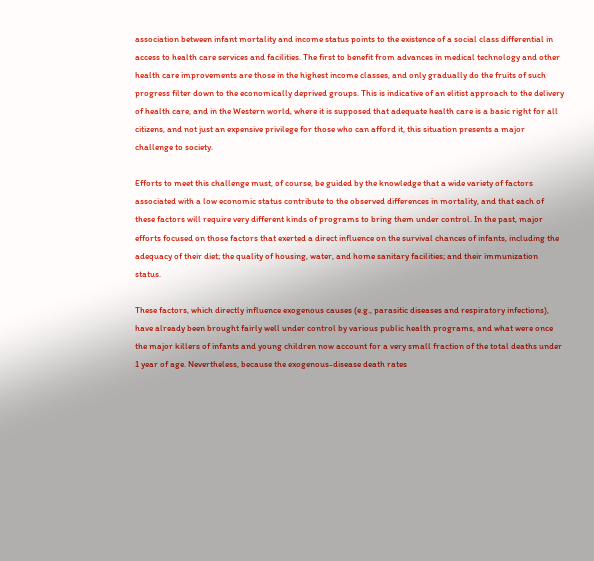association between infant mortality and income status points to the existence of a social class differential in access to health care services and facilities. The first to benefit from advances in medical technology and other health care improvements are those in the highest income classes, and only gradually do the fruits of such progress filter down to the economically deprived groups. This is indicative of an elitist approach to the delivery of health care, and in the Western world, where it is supposed that adequate health care is a basic right for all citizens, and not just an expensive privilege for those who can afford it, this situation presents a major challenge to society.

Efforts to meet this challenge must, of course, be guided by the knowledge that a wide variety of factors associated with a low economic status contribute to the observed differences in mortality, and that each of these factors will require very different kinds of programs to bring them under control. In the past, major efforts focused on those factors that exerted a direct influence on the survival chances of infants, including the adequacy of their diet; the quality of housing, water, and home sanitary facilities; and their immunization status.

These factors, which directly influence exogenous causes (e.g., parasitic diseases and respiratory infections), have already been brought fairly well under control by various public health programs, and what were once the major killers of infants and young children now account for a very small fraction of the total deaths under 1 year of age. Nevertheless, because the exogenous-disease death rates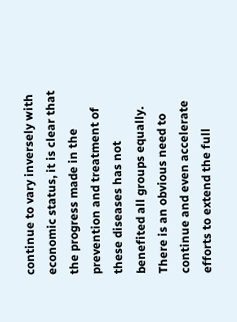continue to vary inversely with economic status, it is clear that the progress made in the prevention and treatment of these diseases has not benefited all groups equally. There is an obvious need to continue and even accelerate efforts to extend the full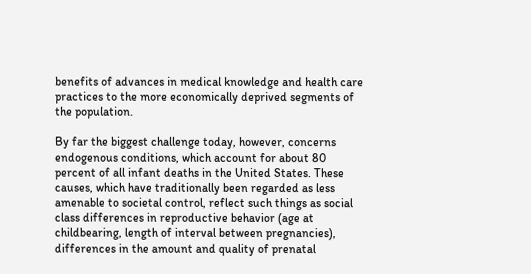benefits of advances in medical knowledge and health care practices to the more economically deprived segments of the population.

By far the biggest challenge today, however, concerns endogenous conditions, which account for about 80 percent of all infant deaths in the United States. These causes, which have traditionally been regarded as less amenable to societal control, reflect such things as social class differences in reproductive behavior (age at childbearing, length of interval between pregnancies), differences in the amount and quality of prenatal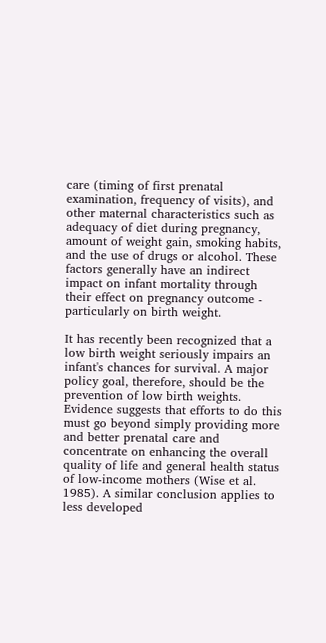care (timing of first prenatal examination, frequency of visits), and other maternal characteristics such as adequacy of diet during pregnancy, amount of weight gain, smoking habits, and the use of drugs or alcohol. These factors generally have an indirect impact on infant mortality through their effect on pregnancy outcome - particularly on birth weight.

It has recently been recognized that a low birth weight seriously impairs an infant's chances for survival. A major policy goal, therefore, should be the prevention of low birth weights. Evidence suggests that efforts to do this must go beyond simply providing more and better prenatal care and concentrate on enhancing the overall quality of life and general health status of low-income mothers (Wise et al. 1985). A similar conclusion applies to less developed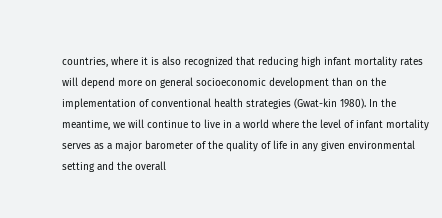countries, where it is also recognized that reducing high infant mortality rates will depend more on general socioeconomic development than on the implementation of conventional health strategies (Gwat-kin 1980). In the meantime, we will continue to live in a world where the level of infant mortality serves as a major barometer of the quality of life in any given environmental setting and the overall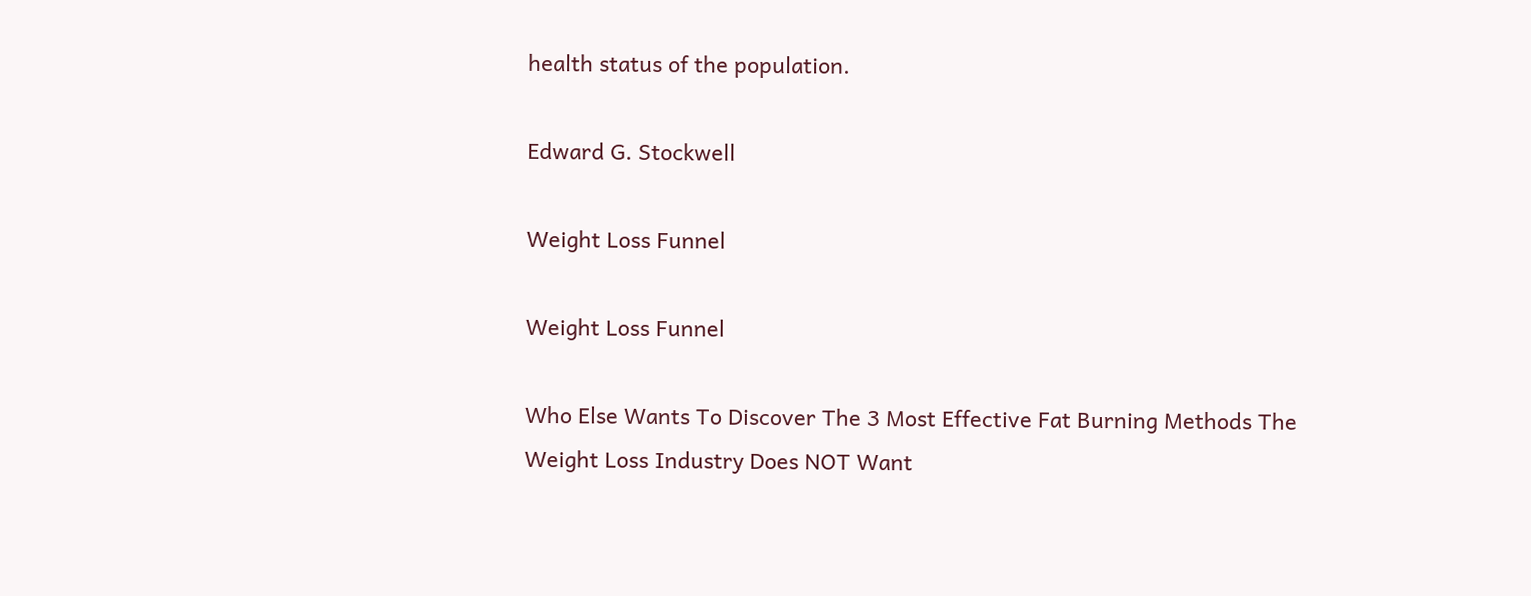health status of the population.

Edward G. Stockwell

Weight Loss Funnel

Weight Loss Funnel

Who Else Wants To Discover The 3 Most Effective Fat Burning Methods The Weight Loss Industry Does NOT Want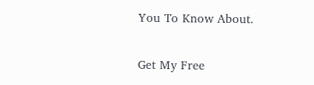You To Know About.

Get My Free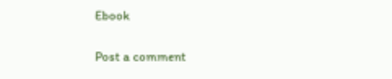Ebook

Post a comment